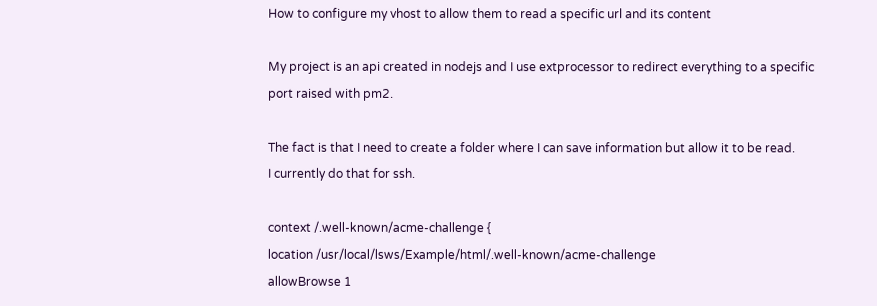How to configure my vhost to allow them to read a specific url and its content

My project is an api created in nodejs and I use extprocessor to redirect everything to a specific port raised with pm2.

The fact is that I need to create a folder where I can save information but allow it to be read.
I currently do that for ssh.

context /.well-known/acme-challenge {
location /usr/local/lsws/Example/html/.well-known/acme-challenge
allowBrowse 1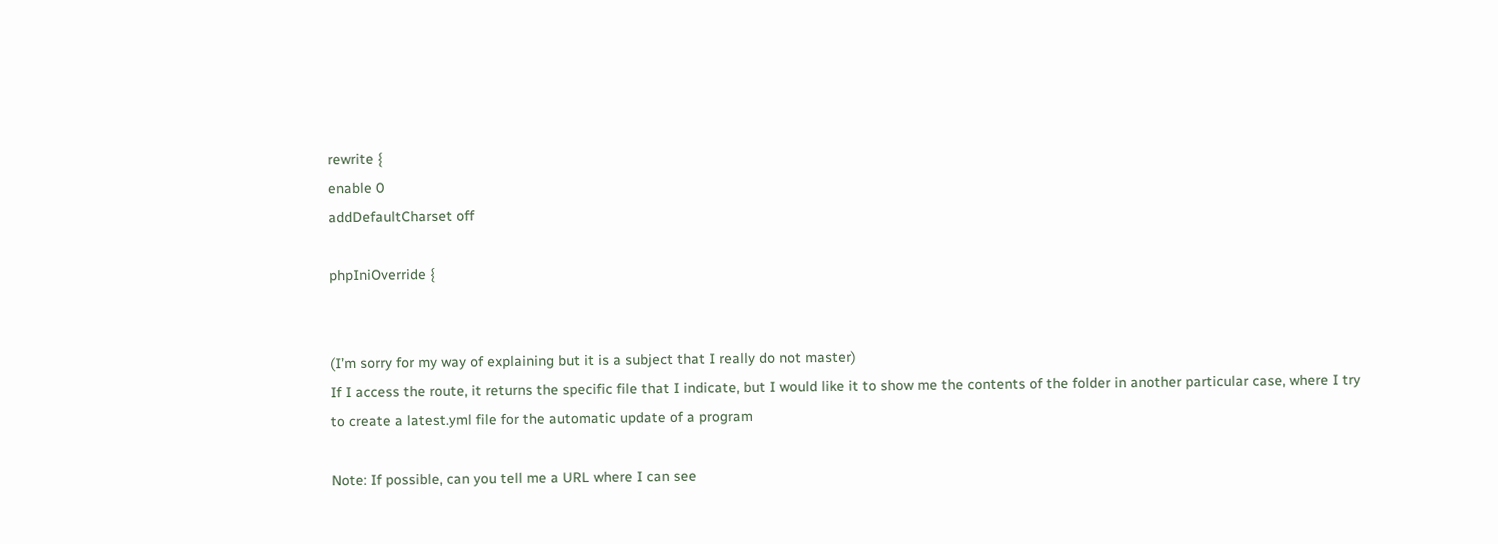rewrite {
enable 0
addDefaultCharset off

phpIniOverride {


(I’m sorry for my way of explaining but it is a subject that I really do not master)
If I access the route, it returns the specific file that I indicate, but I would like it to show me the contents of the folder in another particular case, where I try to create a latest.yml file for the automatic update of a program

Note: If possible, can you tell me a URL where I can see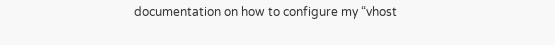documentation on how to configure my “vhost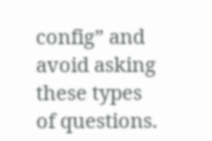config” and avoid asking these types of questions.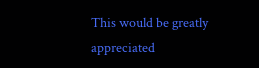This would be greatly appreciated